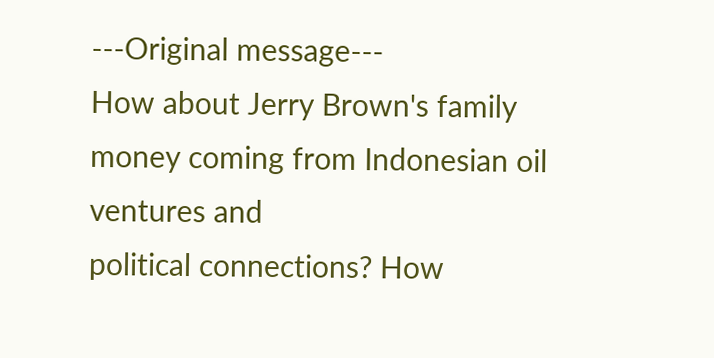---Original message---
How about Jerry Brown's family money coming from Indonesian oil ventures and
political connections? How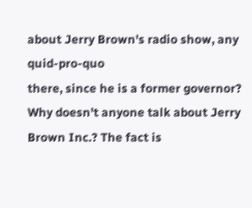about Jerry Brown's radio show, any quid-pro-quo
there, since he is a former governor? Why doesn't anyone talk about Jerry
Brown Inc.? The fact is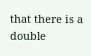that there is a double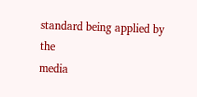standard being applied by the
media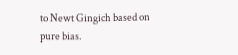to Newt Gingich based on pure bias.